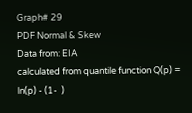Graph# 29
PDF Normal & Skew
Data from: EIA
calculated from quantile function Q(p) =   ln(p) - (1-  )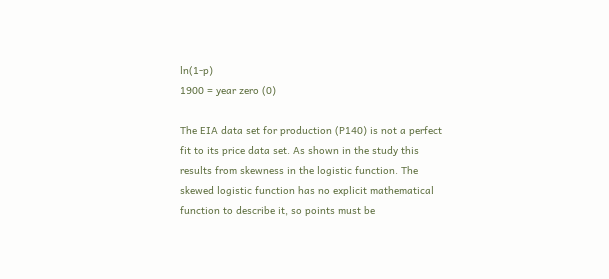ln(1-p)
1900 = year zero (0)

The EIA data set for production (P140) is not a perfect fit to its price data set. As shown in the study this results from skewness in the logistic function. The skewed logistic function has no explicit mathematical function to describe it, so points must be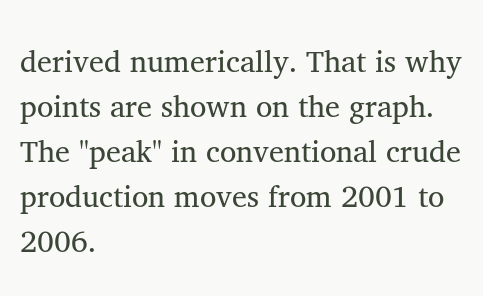derived numerically. That is why points are shown on the graph. The "peak" in conventional crude production moves from 2001 to 2006.